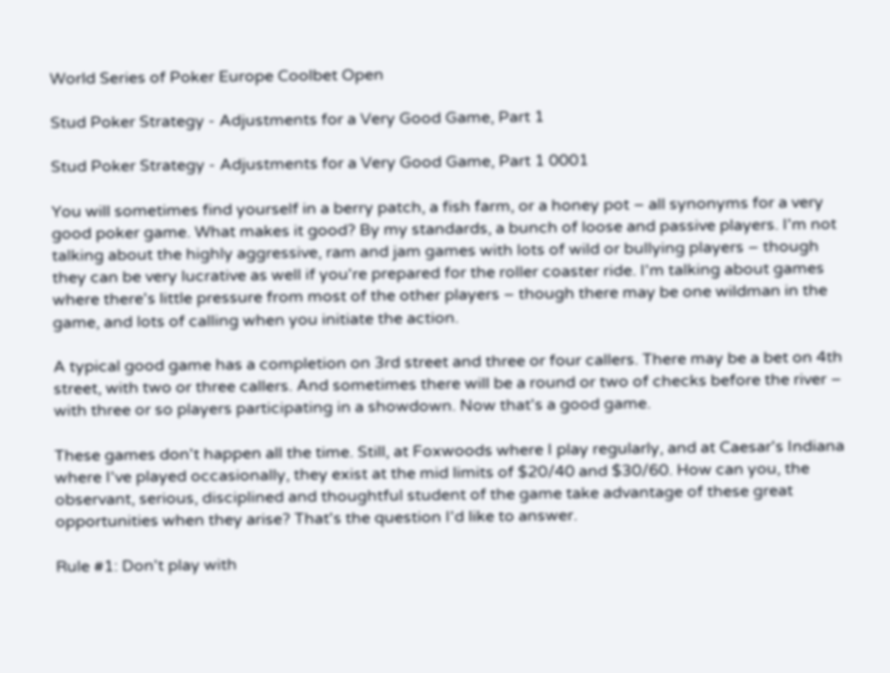World Series of Poker Europe Coolbet Open

Stud Poker Strategy - Adjustments for a Very Good Game, Part 1

Stud Poker Strategy - Adjustments for a Very Good Game, Part 1 0001

You will sometimes find yourself in a berry patch, a fish farm, or a honey pot – all synonyms for a very good poker game. What makes it good? By my standards, a bunch of loose and passive players. I'm not talking about the highly aggressive, ram and jam games with lots of wild or bullying players – though they can be very lucrative as well if you're prepared for the roller coaster ride. I'm talking about games where there's little pressure from most of the other players – though there may be one wildman in the game, and lots of calling when you initiate the action.

A typical good game has a completion on 3rd street and three or four callers. There may be a bet on 4th street, with two or three callers. And sometimes there will be a round or two of checks before the river – with three or so players participating in a showdown. Now that's a good game.

These games don't happen all the time. Still, at Foxwoods where I play regularly, and at Caesar's Indiana where I've played occasionally, they exist at the mid limits of $20/40 and $30/60. How can you, the observant, serious, disciplined and thoughtful student of the game take advantage of these great opportunities when they arise? That's the question I'd like to answer.

Rule #1: Don't play with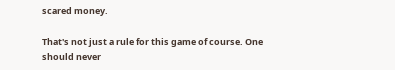scared money.

That's not just a rule for this game of course. One should never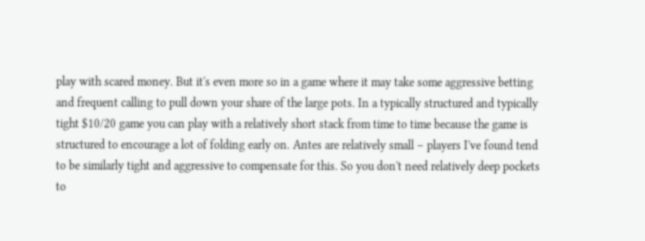play with scared money. But it's even more so in a game where it may take some aggressive betting and frequent calling to pull down your share of the large pots. In a typically structured and typically tight $10/20 game you can play with a relatively short stack from time to time because the game is structured to encourage a lot of folding early on. Antes are relatively small – players I've found tend to be similarly tight and aggressive to compensate for this. So you don't need relatively deep pockets to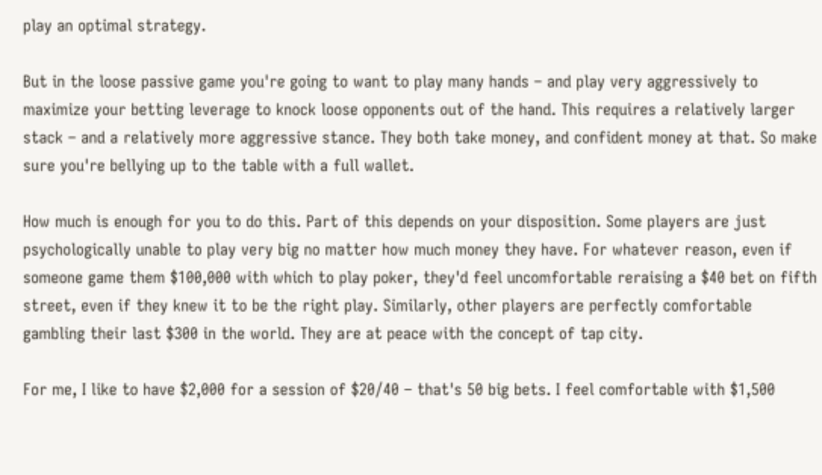play an optimal strategy.

But in the loose passive game you're going to want to play many hands – and play very aggressively to maximize your betting leverage to knock loose opponents out of the hand. This requires a relatively larger stack – and a relatively more aggressive stance. They both take money, and confident money at that. So make sure you're bellying up to the table with a full wallet.

How much is enough for you to do this. Part of this depends on your disposition. Some players are just psychologically unable to play very big no matter how much money they have. For whatever reason, even if someone game them $100,000 with which to play poker, they'd feel uncomfortable reraising a $40 bet on fifth street, even if they knew it to be the right play. Similarly, other players are perfectly comfortable gambling their last $300 in the world. They are at peace with the concept of tap city.

For me, I like to have $2,000 for a session of $20/40 – that's 50 big bets. I feel comfortable with $1,500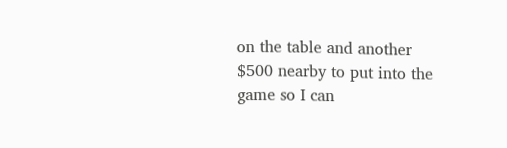on the table and another $500 nearby to put into the game so I can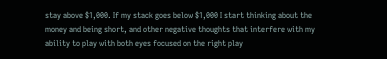stay above $1,000. If my stack goes below $1,000 I start thinking about the money and being short, and other negative thoughts that interfere with my ability to play with both eyes focused on the right play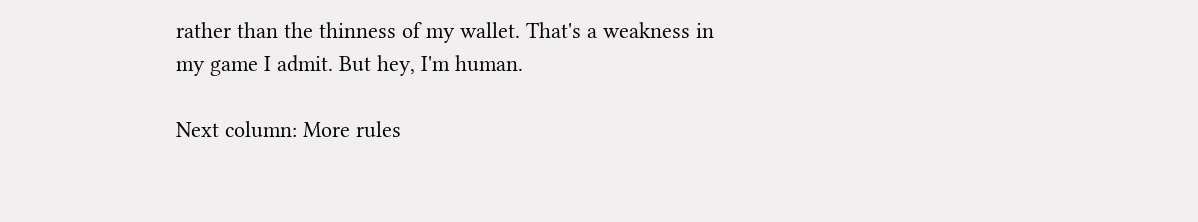rather than the thinness of my wallet. That's a weakness in my game I admit. But hey, I'm human.

Next column: More rules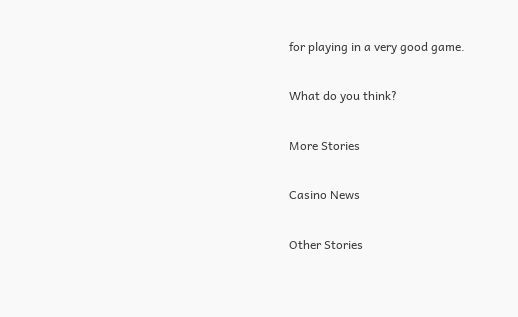for playing in a very good game.

What do you think?

More Stories

Casino News

Other Stories